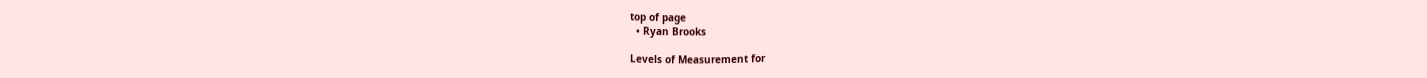top of page
  • Ryan Brooks

Levels of Measurement for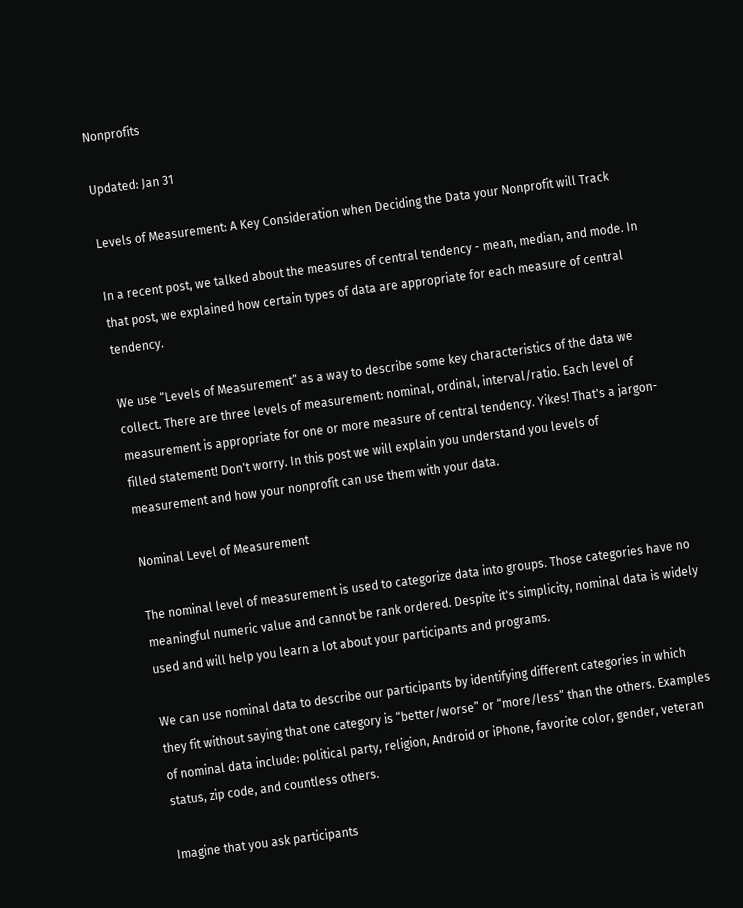Nonprofits

Updated: Jan 31

Levels of Measurement: A Key Consideration when Deciding the Data your Nonprofit will Track

In a recent post, we talked about the measures of central tendency - mean, median, and mode. In that post, we explained how certain types of data are appropriate for each measure of central tendency.

We use “Levels of Measurement” as a way to describe some key characteristics of the data we collect. There are three levels of measurement: nominal, ordinal, interval/ratio. Each level of measurement is appropriate for one or more measure of central tendency. Yikes! That's a jargon-filled statement! Don't worry. In this post we will explain you understand you levels of measurement and how your nonprofit can use them with your data.

Nominal Level of Measurement

The nominal level of measurement is used to categorize data into groups. Those categories have no meaningful numeric value and cannot be rank ordered. Despite it's simplicity, nominal data is widely used and will help you learn a lot about your participants and programs.

We can use nominal data to describe our participants by identifying different categories in which they fit without saying that one category is “better/worse” or “more/less” than the others. Examples of nominal data include: political party, religion, Android or iPhone, favorite color, gender, veteran status, zip code, and countless others.

Imagine that you ask participants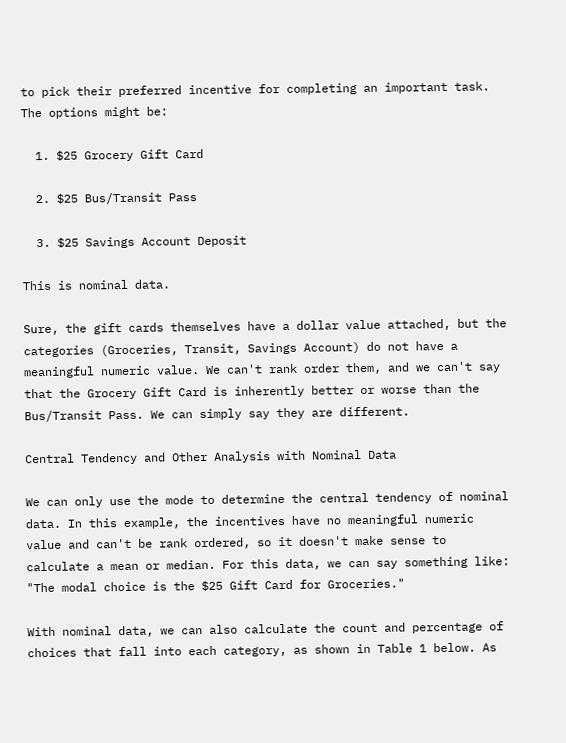to pick their preferred incentive for completing an important task. The options might be:

  1. $25 Grocery Gift Card

  2. $25 Bus/Transit Pass

  3. $25 Savings Account Deposit

This is nominal data.

Sure, the gift cards themselves have a dollar value attached, but the categories (Groceries, Transit, Savings Account) do not have a meaningful numeric value. We can't rank order them, and we can't say that the Grocery Gift Card is inherently better or worse than the Bus/Transit Pass. We can simply say they are different.

Central Tendency and Other Analysis with Nominal Data

We can only use the mode to determine the central tendency of nominal data. In this example, the incentives have no meaningful numeric value and can't be rank ordered, so it doesn't make sense to calculate a mean or median. For this data, we can say something like: "The modal choice is the $25 Gift Card for Groceries."

With nominal data, we can also calculate the count and percentage of choices that fall into each category, as shown in Table 1 below. As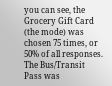you can see, the Grocery Gift Card (the mode) was chosen 75 times, or 50% of all responses. The Bus/Transit Pass was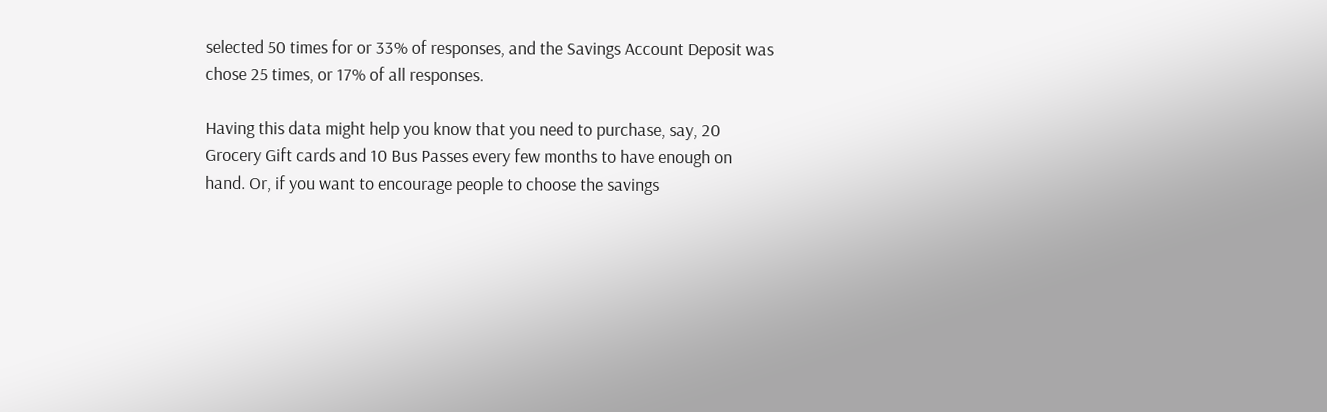selected 50 times for or 33% of responses, and the Savings Account Deposit was chose 25 times, or 17% of all responses.

Having this data might help you know that you need to purchase, say, 20 Grocery Gift cards and 10 Bus Passes every few months to have enough on hand. Or, if you want to encourage people to choose the savings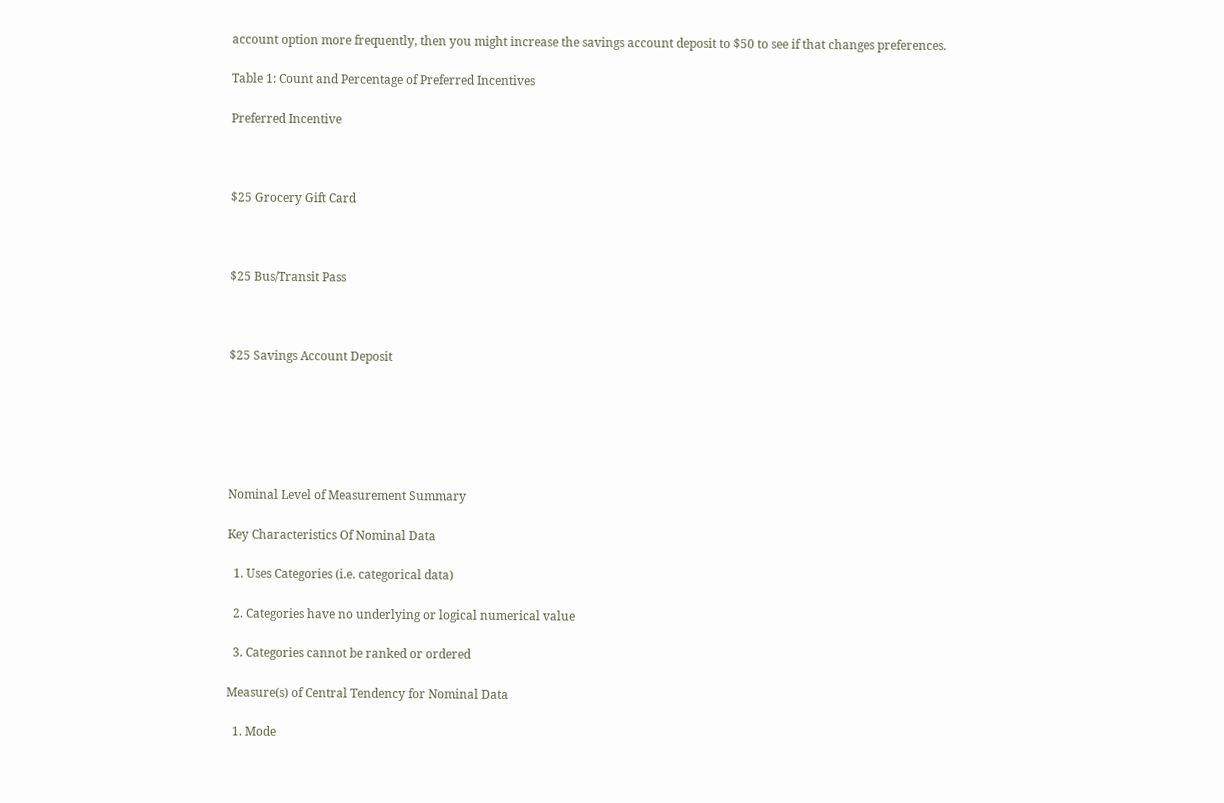account option more frequently, then you might increase the savings account deposit to $50 to see if that changes preferences.

Table 1: Count and Percentage of Preferred Incentives

Preferred Incentive



$25 Grocery Gift Card



$25 Bus/Transit Pass



$25 Savings Account Deposit






Nominal Level of Measurement Summary

Key Characteristics Of Nominal Data

  1. Uses Categories (i.e. categorical data)

  2. Categories have no underlying or logical numerical value

  3. Categories cannot be ranked or ordered

Measure(s) of Central Tendency for Nominal Data

  1. Mode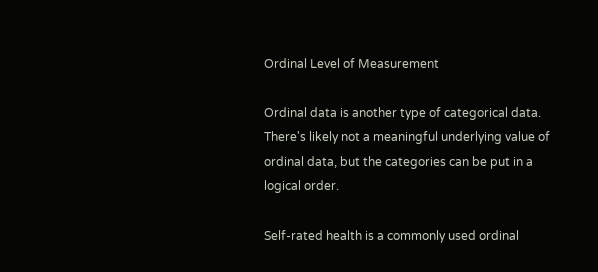Ordinal Level of Measurement

Ordinal data is another type of categorical data. There's likely not a meaningful underlying value of ordinal data, but the categories can be put in a logical order.

Self-rated health is a commonly used ordinal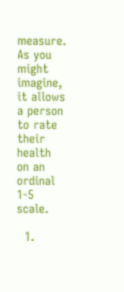measure. As you might imagine, it allows a person to rate their health on an ordinal 1-5 scale.

  1.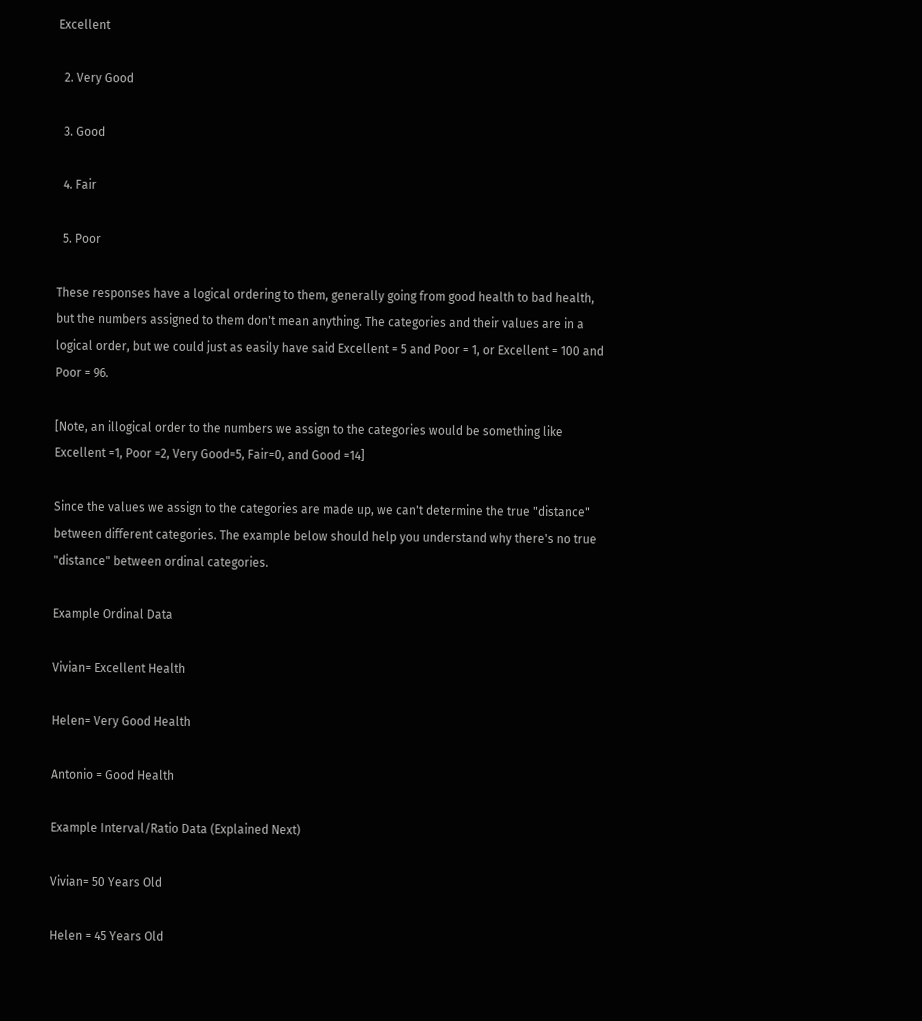Excellent

  2. Very Good

  3. Good

  4. Fair

  5. Poor

These responses have a logical ordering to them, generally going from good health to bad health, but the numbers assigned to them don't mean anything. The categories and their values are in a logical order, but we could just as easily have said Excellent = 5 and Poor = 1, or Excellent = 100 and Poor = 96.

[Note, an illogical order to the numbers we assign to the categories would be something like Excellent =1, Poor =2, Very Good=5, Fair=0, and Good =14]

Since the values we assign to the categories are made up, we can't determine the true "distance" between different categories. The example below should help you understand why there's no true "distance" between ordinal categories.

Example Ordinal Data

Vivian= Excellent Health

Helen= Very Good Health

Antonio = Good Health

Example Interval/Ratio Data (Explained Next)

Vivian= 50 Years Old

Helen = 45 Years Old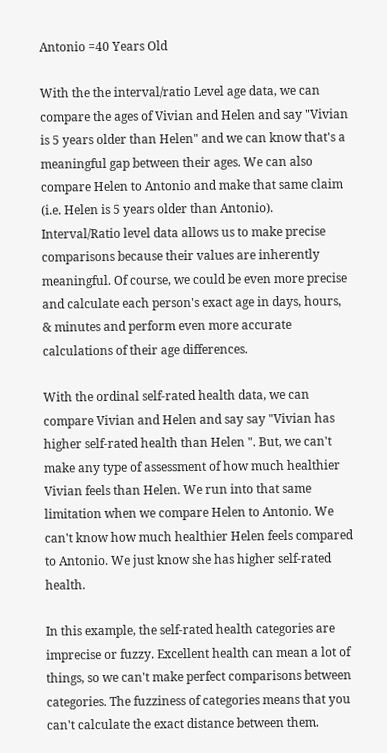Antonio =40 Years Old

With the the interval/ratio Level age data, we can compare the ages of Vivian and Helen and say "Vivian is 5 years older than Helen" and we can know that's a meaningful gap between their ages. We can also compare Helen to Antonio and make that same claim (i.e. Helen is 5 years older than Antonio). Interval/Ratio level data allows us to make precise comparisons because their values are inherently meaningful. Of course, we could be even more precise and calculate each person's exact age in days, hours, & minutes and perform even more accurate calculations of their age differences.

With the ordinal self-rated health data, we can compare Vivian and Helen and say say "Vivian has higher self-rated health than Helen ". But, we can't make any type of assessment of how much healthier Vivian feels than Helen. We run into that same limitation when we compare Helen to Antonio. We can't know how much healthier Helen feels compared to Antonio. We just know she has higher self-rated health.

In this example, the self-rated health categories are imprecise or fuzzy. Excellent health can mean a lot of things, so we can't make perfect comparisons between categories. The fuzziness of categories means that you can't calculate the exact distance between them.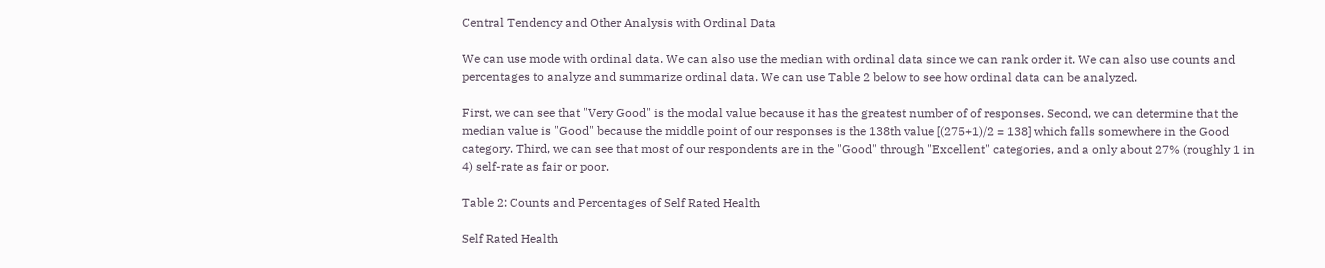Central Tendency and Other Analysis with Ordinal Data

We can use mode with ordinal data. We can also use the median with ordinal data since we can rank order it. We can also use counts and percentages to analyze and summarize ordinal data. We can use Table 2 below to see how ordinal data can be analyzed.

First, we can see that "Very Good" is the modal value because it has the greatest number of of responses. Second, we can determine that the median value is "Good" because the middle point of our responses is the 138th value [(275+1)/2 = 138] which falls somewhere in the Good category. Third, we can see that most of our respondents are in the "Good" through "Excellent" categories, and a only about 27% (roughly 1 in 4) self-rate as fair or poor.

Table 2: Counts and Percentages of Self Rated Health

Self Rated Health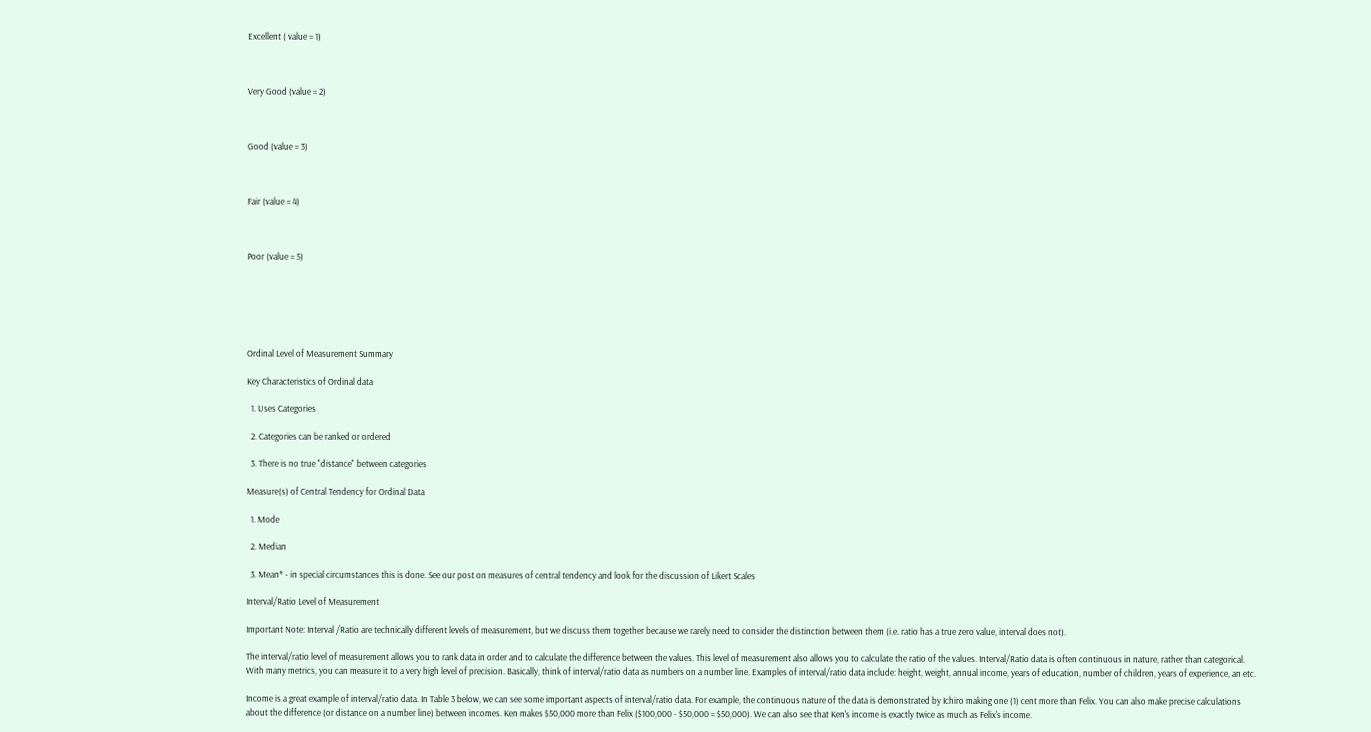Excellent ( value = 1)



Very Good (value = 2)



Good (value = 3)



Fair (value = 4)



Poor (value = 5)






Ordinal Level of Measurement Summary

Key Characteristics of Ordinal data

  1. Uses Categories

  2. Categories can be ranked or ordered

  3. There is no true "distance" between categories

Measure(s) of Central Tendency for Ordinal Data

  1. Mode

  2. Median

  3. Mean* - in special circumstances this is done. See our post on measures of central tendency and look for the discussion of Likert Scales

Interval/Ratio Level of Measurement

Important Note: Interval /Ratio are technically different levels of measurement, but we discuss them together because we rarely need to consider the distinction between them (i.e. ratio has a true zero value, interval does not).

The interval/ratio level of measurement allows you to rank data in order and to calculate the difference between the values. This level of measurement also allows you to calculate the ratio of the values. Interval/Ratio data is often continuous in nature, rather than categorical. With many metrics, you can measure it to a very high level of precision. Basically, think of interval/ratio data as numbers on a number line. Examples of interval/ratio data include: height, weight, annual income, years of education, number of children, years of experience, an etc.

Income is a great example of interval/ratio data. In Table 3 below, we can see some important aspects of interval/ratio data. For example, the continuous nature of the data is demonstrated by Ichiro making one (1) cent more than Felix. You can also make precise calculations about the difference (or distance on a number line) between incomes. Ken makes $50,000 more than Felix ($100,000 - $50,000 = $50,000). We can also see that Ken's income is exactly twice as much as Felix's income.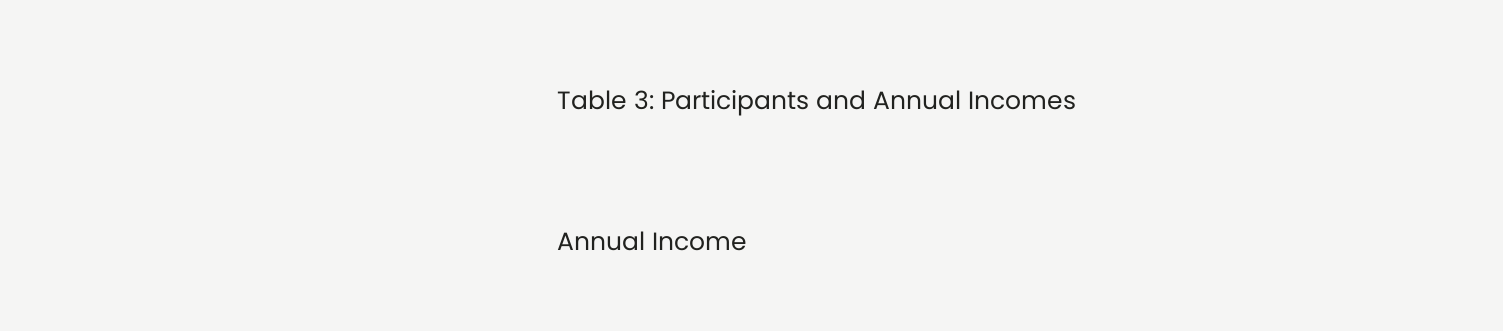Table 3: Participants and Annual Incomes


Annual Income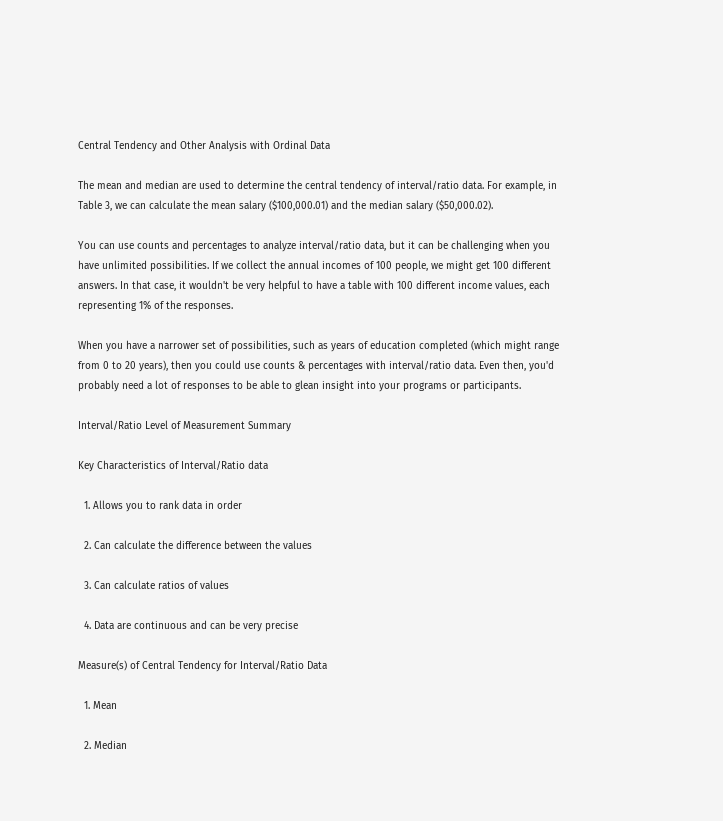Central Tendency and Other Analysis with Ordinal Data

The mean and median are used to determine the central tendency of interval/ratio data. For example, in Table 3, we can calculate the mean salary ($100,000.01) and the median salary ($50,000.02).

You can use counts and percentages to analyze interval/ratio data, but it can be challenging when you have unlimited possibilities. If we collect the annual incomes of 100 people, we might get 100 different answers. In that case, it wouldn't be very helpful to have a table with 100 different income values, each representing 1% of the responses.

When you have a narrower set of possibilities, such as years of education completed (which might range from 0 to 20 years), then you could use counts & percentages with interval/ratio data. Even then, you'd probably need a lot of responses to be able to glean insight into your programs or participants.

Interval/Ratio Level of Measurement Summary

Key Characteristics of Interval/Ratio data

  1. Allows you to rank data in order

  2. Can calculate the difference between the values

  3. Can calculate ratios of values

  4. Data are continuous and can be very precise

Measure(s) of Central Tendency for Interval/Ratio Data

  1. Mean

  2. Median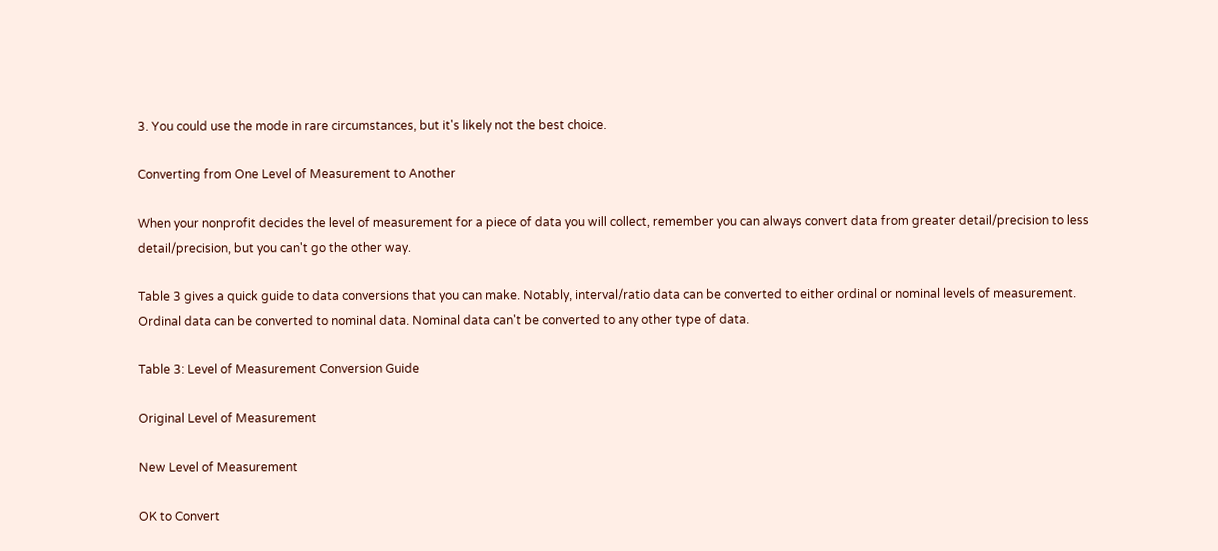3. You could use the mode in rare circumstances, but it's likely not the best choice.

Converting from One Level of Measurement to Another

When your nonprofit decides the level of measurement for a piece of data you will collect, remember you can always convert data from greater detail/precision to less detail/precision, but you can't go the other way.

Table 3 gives a quick guide to data conversions that you can make. Notably, interval/ratio data can be converted to either ordinal or nominal levels of measurement. Ordinal data can be converted to nominal data. Nominal data can't be converted to any other type of data.

Table 3: Level of Measurement Conversion Guide

Original Level of Measurement

New Level of Measurement

OK to Convert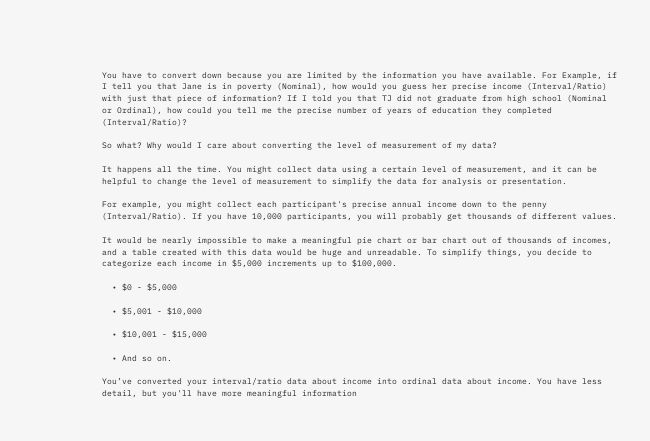You have to convert down because you are limited by the information you have available. For Example, if I tell you that Jane is in poverty (Nominal), how would you guess her precise income (Interval/Ratio) with just that piece of information? If I told you that TJ did not graduate from high school (Nominal or Ordinal), how could you tell me the precise number of years of education they completed (Interval/Ratio)?

So what? Why would I care about converting the level of measurement of my data?

It happens all the time. You might collect data using a certain level of measurement, and it can be helpful to change the level of measurement to simplify the data for analysis or presentation.

For example, you might collect each participant's precise annual income down to the penny (Interval/Ratio). If you have 10,000 participants, you will probably get thousands of different values.

It would be nearly impossible to make a meaningful pie chart or bar chart out of thousands of incomes, and a table created with this data would be huge and unreadable. To simplify things, you decide to categorize each income in $5,000 increments up to $100,000.

  • $0 - $5,000

  • $5,001 - $10,000

  • $10,001 - $15,000

  • And so on.

You’ve converted your interval/ratio data about income into ordinal data about income. You have less detail, but you'll have more meaningful information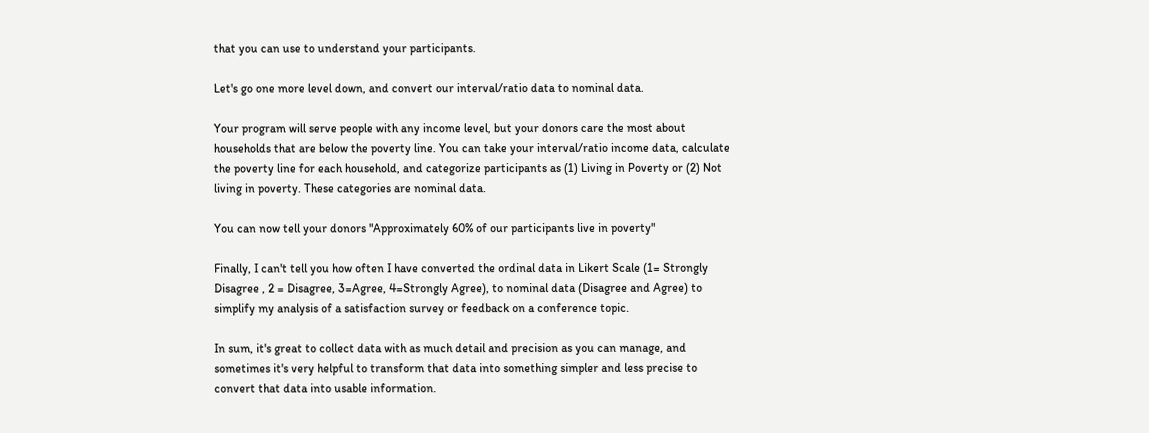that you can use to understand your participants.

Let's go one more level down, and convert our interval/ratio data to nominal data.

Your program will serve people with any income level, but your donors care the most about households that are below the poverty line. You can take your interval/ratio income data, calculate the poverty line for each household, and categorize participants as (1) Living in Poverty or (2) Not living in poverty. These categories are nominal data.

You can now tell your donors "Approximately 60% of our participants live in poverty"

Finally, I can't tell you how often I have converted the ordinal data in Likert Scale (1= Strongly Disagree , 2 = Disagree, 3=Agree, 4=Strongly Agree), to nominal data (Disagree and Agree) to simplify my analysis of a satisfaction survey or feedback on a conference topic.

In sum, it's great to collect data with as much detail and precision as you can manage, and sometimes it's very helpful to transform that data into something simpler and less precise to convert that data into usable information.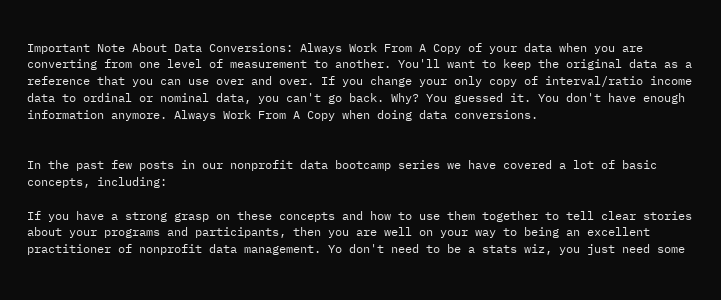Important Note About Data Conversions: Always Work From A Copy of your data when you are converting from one level of measurement to another. You'll want to keep the original data as a reference that you can use over and over. If you change your only copy of interval/ratio income data to ordinal or nominal data, you can't go back. Why? You guessed it. You don't have enough information anymore. Always Work From A Copy when doing data conversions.


In the past few posts in our nonprofit data bootcamp series we have covered a lot of basic concepts, including:

If you have a strong grasp on these concepts and how to use them together to tell clear stories about your programs and participants, then you are well on your way to being an excellent practitioner of nonprofit data management. Yo don't need to be a stats wiz, you just need some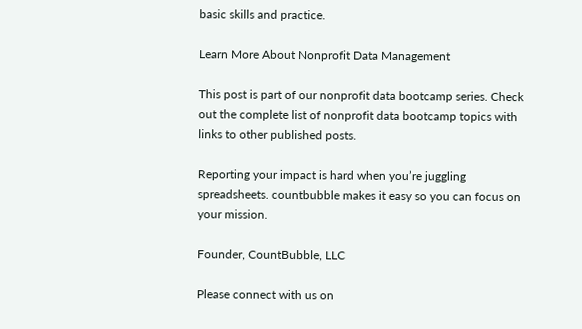basic skills and practice.

Learn More About Nonprofit Data Management

This post is part of our nonprofit data bootcamp series. Check out the complete list of nonprofit data bootcamp topics with links to other published posts.

Reporting your impact is hard when you’re juggling spreadsheets. countbubble makes it easy so you can focus on your mission.

Founder, CountBubble, LLC

Please connect with us on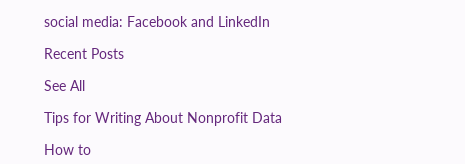social media: Facebook and LinkedIn

Recent Posts

See All

Tips for Writing About Nonprofit Data

How to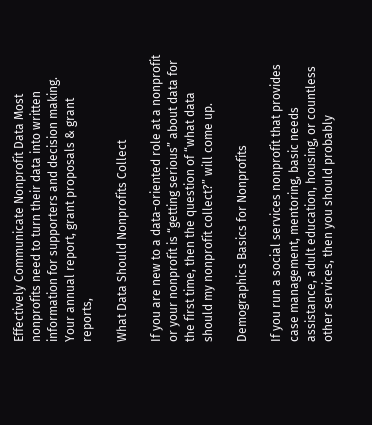Effectively Communicate Nonprofit Data Most nonprofits need to turn their data into written information for supporters and decision making. Your annual report, grant proposals & grant reports,

What Data Should Nonprofits Collect

If you are new to a data-oriented role at a nonprofit or your nonprofit is “getting serious” about data for the first time, then the question of “what data should my nonprofit collect?” will come up.

Demographics Basics for Nonprofits

If you run a social services nonprofit that provides case management, mentoring, basic needs assistance, adult education, housing, or countless other services, then you should probably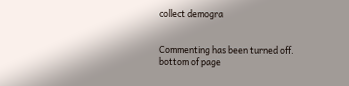collect demogra


Commenting has been turned off.
bottom of page